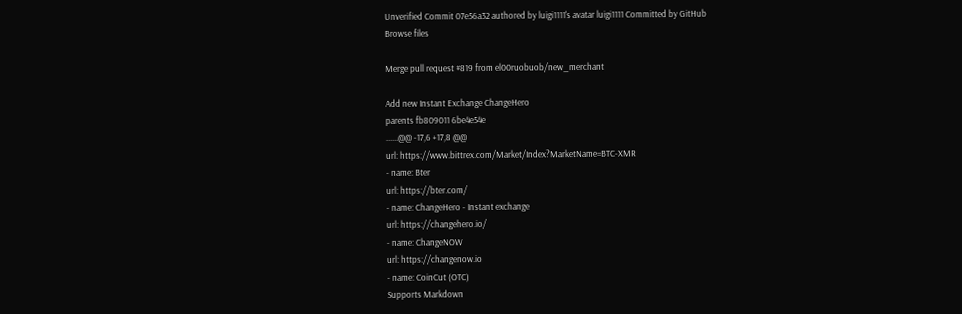Unverified Commit 07e56a32 authored by luigi1111's avatar luigi1111 Committed by GitHub
Browse files

Merge pull request #819 from el00ruobuob/new_merchant

Add new Instant Exchange ChangeHero
parents fb809011 6be4e54e
......@@ -17,6 +17,8 @@
url: https://www.bittrex.com/Market/Index?MarketName=BTC-XMR
- name: Bter
url: https://bter.com/
- name: ChangeHero - Instant exchange
url: https://changehero.io/
- name: ChangeNOW
url: https://changenow.io
- name: CoinCut (OTC)
Supports Markdown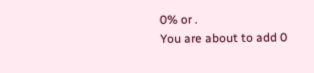0% or .
You are about to add 0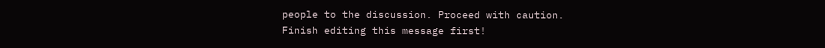people to the discussion. Proceed with caution.
Finish editing this message first!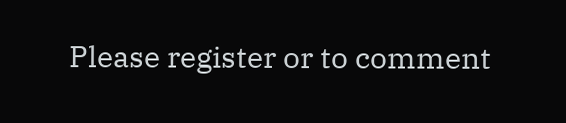Please register or to comment